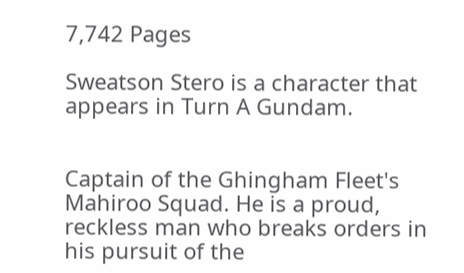7,742 Pages

Sweatson Stero is a character that appears in Turn A Gundam.


Captain of the Ghingham Fleet's Mahiroo Squad. He is a proud, reckless man who breaks orders in his pursuit of the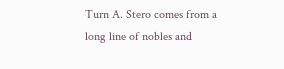Turn A. Stero comes from a long line of nobles and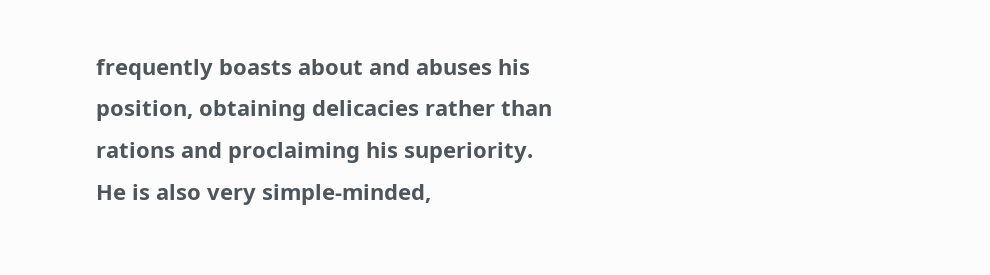frequently boasts about and abuses his position, obtaining delicacies rather than rations and proclaiming his superiority. He is also very simple-minded,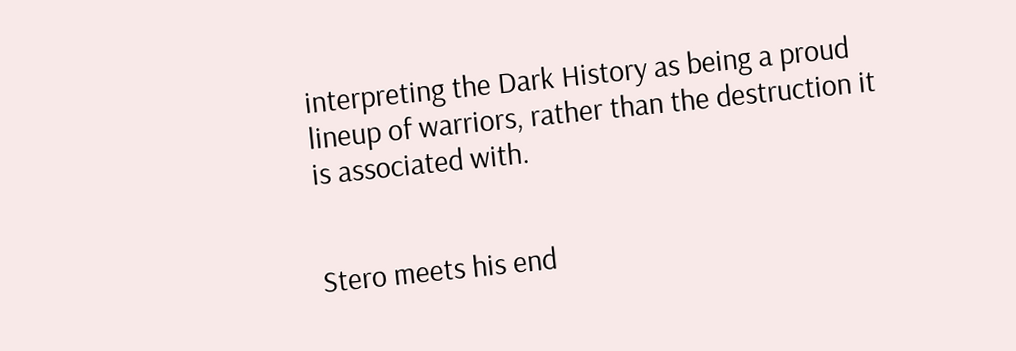interpreting the Dark History as being a proud lineup of warriors, rather than the destruction it is associated with.


Stero meets his end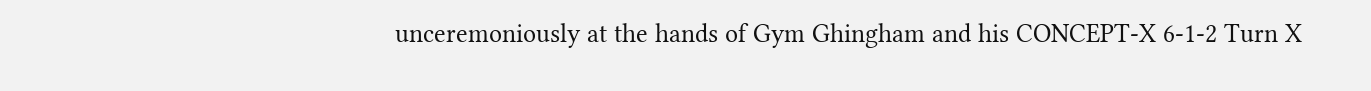unceremoniously at the hands of Gym Ghingham and his CONCEPT-X 6-1-2 Turn X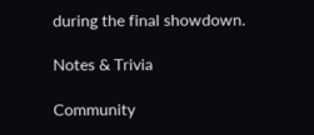during the final showdown.

Notes & Trivia

Community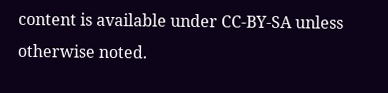content is available under CC-BY-SA unless otherwise noted.